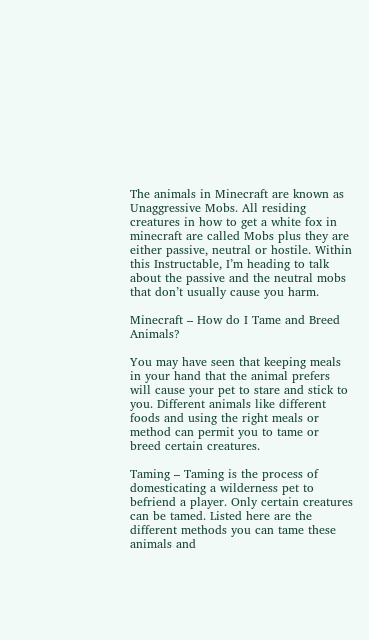The animals in Minecraft are known as Unaggressive Mobs. All residing creatures in how to get a white fox in minecraft are called Mobs plus they are either passive, neutral or hostile. Within this Instructable, I’m heading to talk about the passive and the neutral mobs that don’t usually cause you harm.

Minecraft – How do I Tame and Breed Animals?

You may have seen that keeping meals in your hand that the animal prefers will cause your pet to stare and stick to you. Different animals like different foods and using the right meals or method can permit you to tame or breed certain creatures.

Taming – Taming is the process of domesticating a wilderness pet to befriend a player. Only certain creatures can be tamed. Listed here are the different methods you can tame these animals and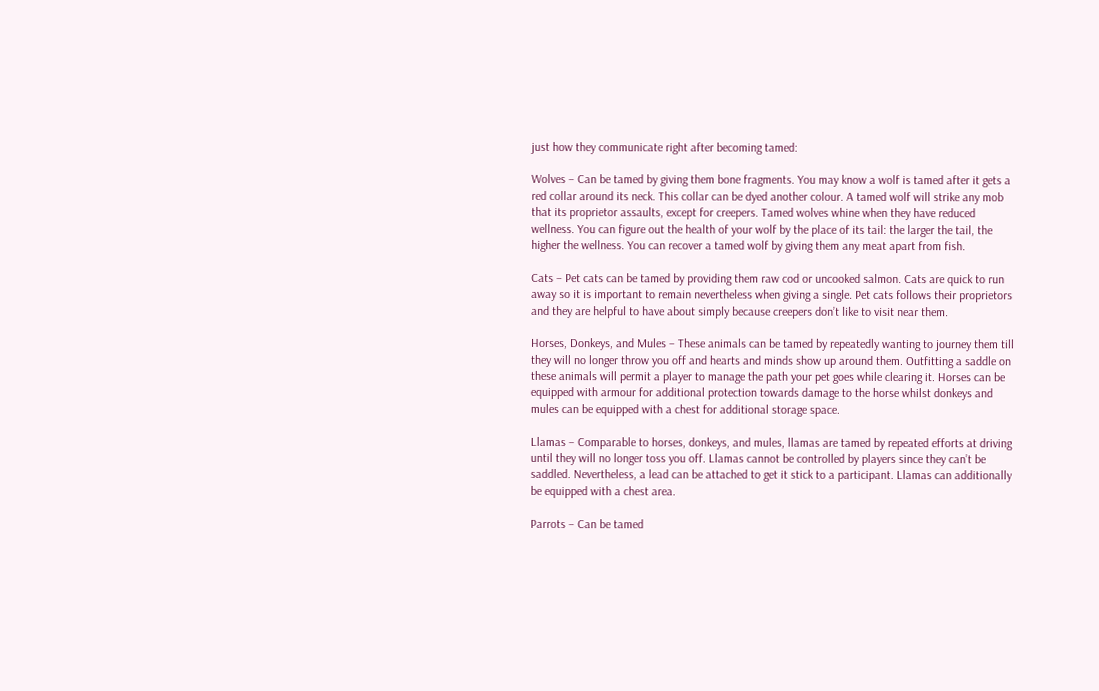just how they communicate right after becoming tamed:

Wolves – Can be tamed by giving them bone fragments. You may know a wolf is tamed after it gets a red collar around its neck. This collar can be dyed another colour. A tamed wolf will strike any mob that its proprietor assaults, except for creepers. Tamed wolves whine when they have reduced wellness. You can figure out the health of your wolf by the place of its tail: the larger the tail, the higher the wellness. You can recover a tamed wolf by giving them any meat apart from fish.

Cats – Pet cats can be tamed by providing them raw cod or uncooked salmon. Cats are quick to run away so it is important to remain nevertheless when giving a single. Pet cats follows their proprietors and they are helpful to have about simply because creepers don’t like to visit near them.

Horses, Donkeys, and Mules – These animals can be tamed by repeatedly wanting to journey them till they will no longer throw you off and hearts and minds show up around them. Outfitting a saddle on these animals will permit a player to manage the path your pet goes while clearing it. Horses can be equipped with armour for additional protection towards damage to the horse whilst donkeys and mules can be equipped with a chest for additional storage space.

Llamas – Comparable to horses, donkeys, and mules, llamas are tamed by repeated efforts at driving until they will no longer toss you off. Llamas cannot be controlled by players since they can’t be saddled. Nevertheless, a lead can be attached to get it stick to a participant. Llamas can additionally be equipped with a chest area.

Parrots – Can be tamed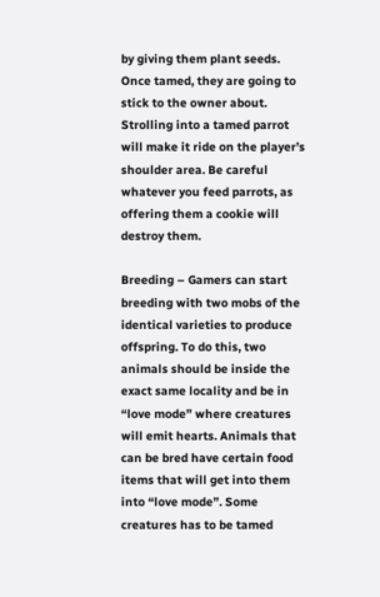by giving them plant seeds. Once tamed, they are going to stick to the owner about. Strolling into a tamed parrot will make it ride on the player’s shoulder area. Be careful whatever you feed parrots, as offering them a cookie will destroy them.

Breeding – Gamers can start breeding with two mobs of the identical varieties to produce offspring. To do this, two animals should be inside the exact same locality and be in “love mode” where creatures will emit hearts. Animals that can be bred have certain food items that will get into them into “love mode”. Some creatures has to be tamed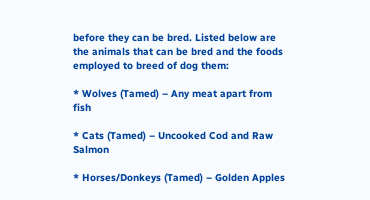before they can be bred. Listed below are the animals that can be bred and the foods employed to breed of dog them:

* Wolves (Tamed) – Any meat apart from fish

* Cats (Tamed) – Uncooked Cod and Raw Salmon

* Horses/Donkeys (Tamed) – Golden Apples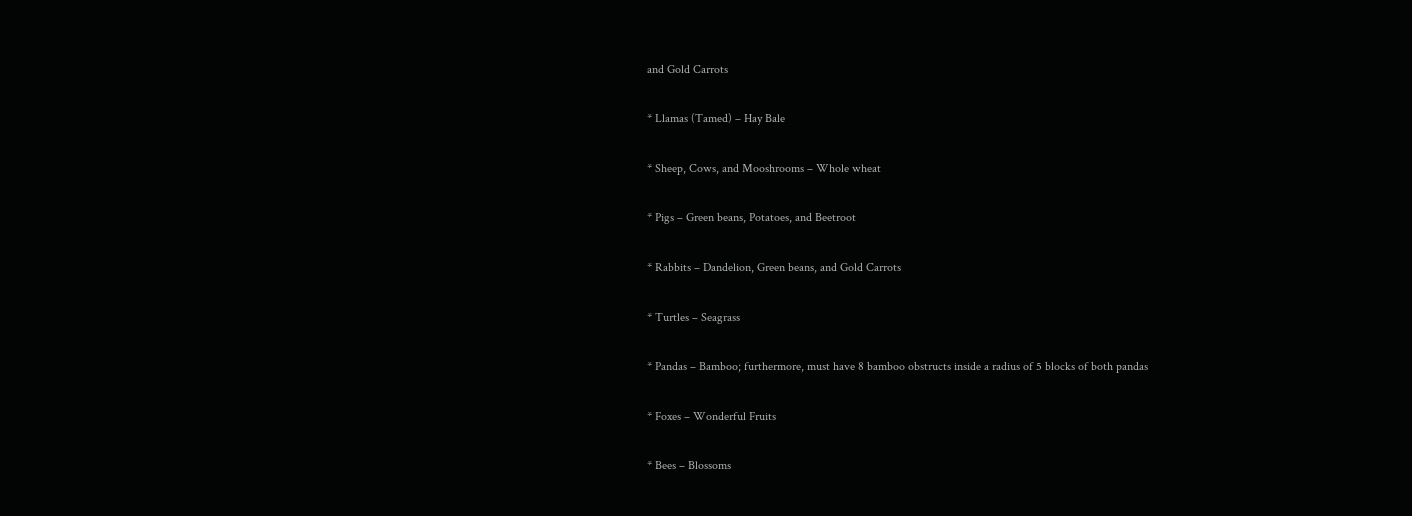and Gold Carrots

* Llamas (Tamed) – Hay Bale

* Sheep, Cows, and Mooshrooms – Whole wheat

* Pigs – Green beans, Potatoes, and Beetroot

* Rabbits – Dandelion, Green beans, and Gold Carrots

* Turtles – Seagrass

* Pandas – Bamboo; furthermore, must have 8 bamboo obstructs inside a radius of 5 blocks of both pandas

* Foxes – Wonderful Fruits

* Bees – Blossoms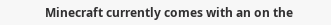Minecraft currently comes with an on the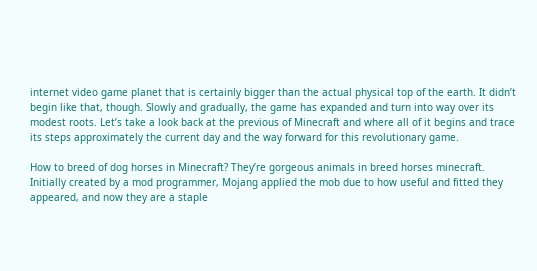internet video game planet that is certainly bigger than the actual physical top of the earth. It didn’t begin like that, though. Slowly and gradually, the game has expanded and turn into way over its modest roots. Let’s take a look back at the previous of Minecraft and where all of it begins and trace its steps approximately the current day and the way forward for this revolutionary game.

How to breed of dog horses in Minecraft? They’re gorgeous animals in breed horses minecraft. Initially created by a mod programmer, Mojang applied the mob due to how useful and fitted they appeared, and now they are a staple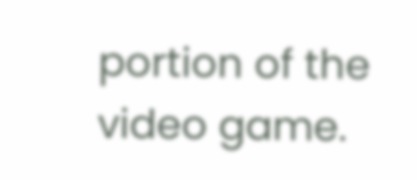portion of the video game.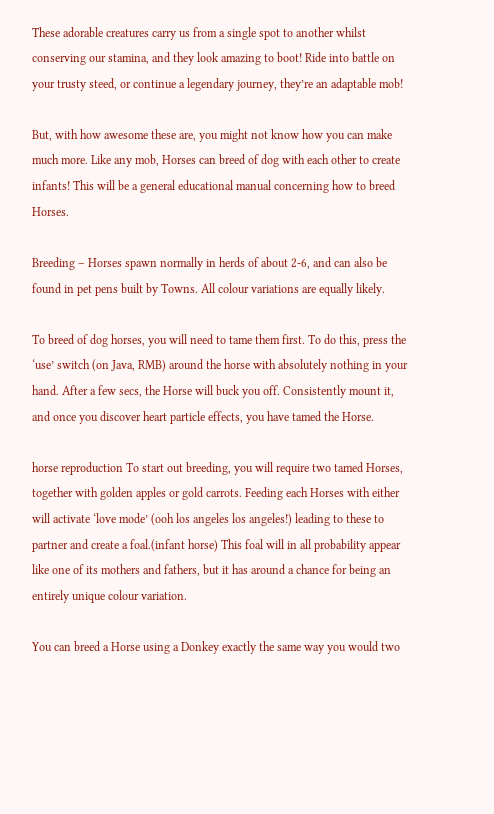These adorable creatures carry us from a single spot to another whilst conserving our stamina, and they look amazing to boot! Ride into battle on your trusty steed, or continue a legendary journey, they’re an adaptable mob!

But, with how awesome these are, you might not know how you can make much more. Like any mob, Horses can breed of dog with each other to create infants! This will be a general educational manual concerning how to breed Horses.

Breeding – Horses spawn normally in herds of about 2-6, and can also be found in pet pens built by Towns. All colour variations are equally likely.

To breed of dog horses, you will need to tame them first. To do this, press the ‘use’ switch (on Java, RMB) around the horse with absolutely nothing in your hand. After a few secs, the Horse will buck you off. Consistently mount it, and once you discover heart particle effects, you have tamed the Horse.

horse reproduction To start out breeding, you will require two tamed Horses, together with golden apples or gold carrots. Feeding each Horses with either will activate ‘love mode’ (ooh los angeles los angeles!) leading to these to partner and create a foal.(infant horse) This foal will in all probability appear like one of its mothers and fathers, but it has around a chance for being an entirely unique colour variation.

You can breed a Horse using a Donkey exactly the same way you would two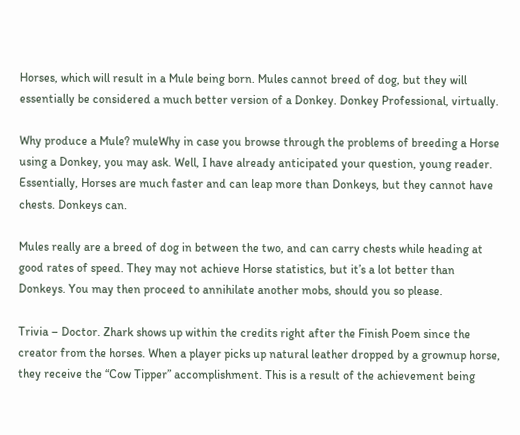Horses, which will result in a Mule being born. Mules cannot breed of dog, but they will essentially be considered a much better version of a Donkey. Donkey Professional, virtually.

Why produce a Mule? muleWhy in case you browse through the problems of breeding a Horse using a Donkey, you may ask. Well, I have already anticipated your question, young reader. Essentially, Horses are much faster and can leap more than Donkeys, but they cannot have chests. Donkeys can.

Mules really are a breed of dog in between the two, and can carry chests while heading at good rates of speed. They may not achieve Horse statistics, but it’s a lot better than Donkeys. You may then proceed to annihilate another mobs, should you so please.

Trivia – Doctor. Zhark shows up within the credits right after the Finish Poem since the creator from the horses. When a player picks up natural leather dropped by a grownup horse, they receive the “Cow Tipper” accomplishment. This is a result of the achievement being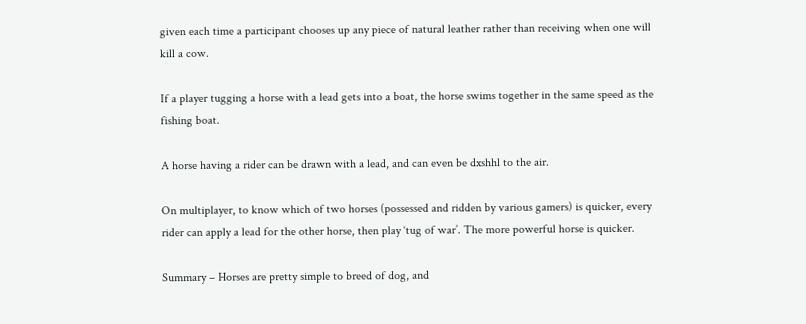given each time a participant chooses up any piece of natural leather rather than receiving when one will kill a cow.

If a player tugging a horse with a lead gets into a boat, the horse swims together in the same speed as the fishing boat.

A horse having a rider can be drawn with a lead, and can even be dxshhl to the air.

On multiplayer, to know which of two horses (possessed and ridden by various gamers) is quicker, every rider can apply a lead for the other horse, then play ‘tug of war’. The more powerful horse is quicker.

Summary – Horses are pretty simple to breed of dog, and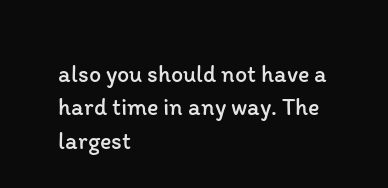also you should not have a hard time in any way. The largest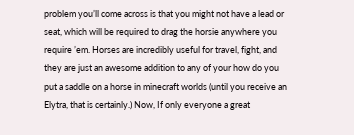problem you’ll come across is that you might not have a lead or seat, which will be required to drag the horsie anywhere you require ’em. Horses are incredibly useful for travel, fight, and they are just an awesome addition to any of your how do you put a saddle on a horse in minecraft worlds (until you receive an Elytra, that is certainly.) Now, If only everyone a great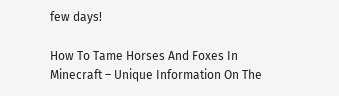few days!

How To Tame Horses And Foxes In Minecraft – Unique Information On The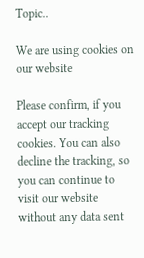Topic..

We are using cookies on our website

Please confirm, if you accept our tracking cookies. You can also decline the tracking, so you can continue to visit our website without any data sent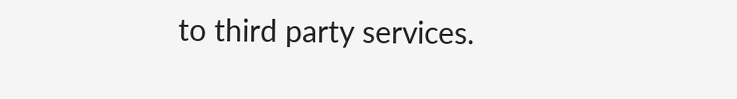to third party services.